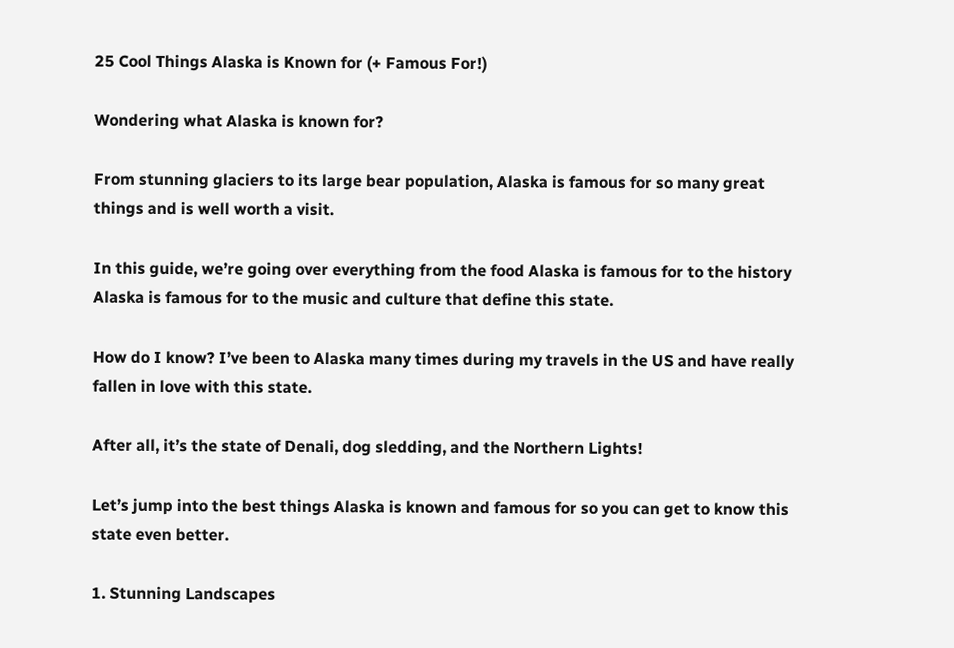25 Cool Things Alaska is Known for (+ Famous For!)

Wondering what Alaska is known for?

From stunning glaciers to its large bear population, Alaska is famous for so many great things and is well worth a visit.

In this guide, we’re going over everything from the food Alaska is famous for to the history Alaska is famous for to the music and culture that define this state.

How do I know? I’ve been to Alaska many times during my travels in the US and have really fallen in love with this state.

After all, it’s the state of Denali, dog sledding, and the Northern Lights!

Let’s jump into the best things Alaska is known and famous for so you can get to know this state even better.

1. Stunning Landscapes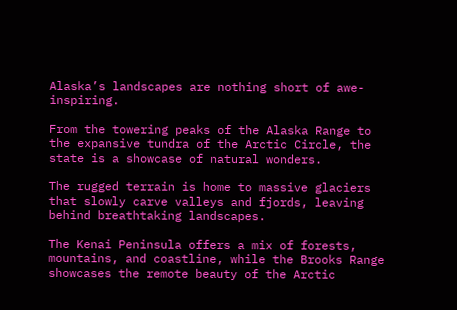Alaska’s landscapes are nothing short of awe-inspiring.

From the towering peaks of the Alaska Range to the expansive tundra of the Arctic Circle, the state is a showcase of natural wonders.

The rugged terrain is home to massive glaciers that slowly carve valleys and fjords, leaving behind breathtaking landscapes.

The Kenai Peninsula offers a mix of forests, mountains, and coastline, while the Brooks Range showcases the remote beauty of the Arctic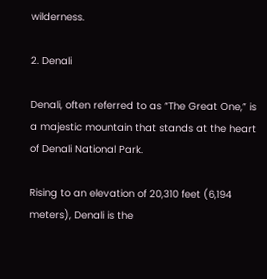wilderness.

2. Denali

Denali, often referred to as “The Great One,” is a majestic mountain that stands at the heart of Denali National Park.

Rising to an elevation of 20,310 feet (6,194 meters), Denali is the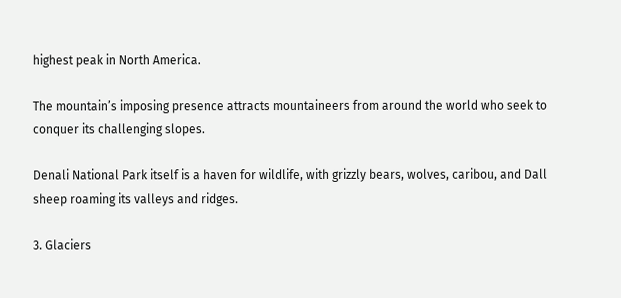highest peak in North America.

The mountain’s imposing presence attracts mountaineers from around the world who seek to conquer its challenging slopes.

Denali National Park itself is a haven for wildlife, with grizzly bears, wolves, caribou, and Dall sheep roaming its valleys and ridges.

3. Glaciers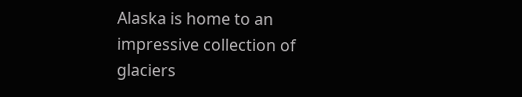Alaska is home to an impressive collection of glaciers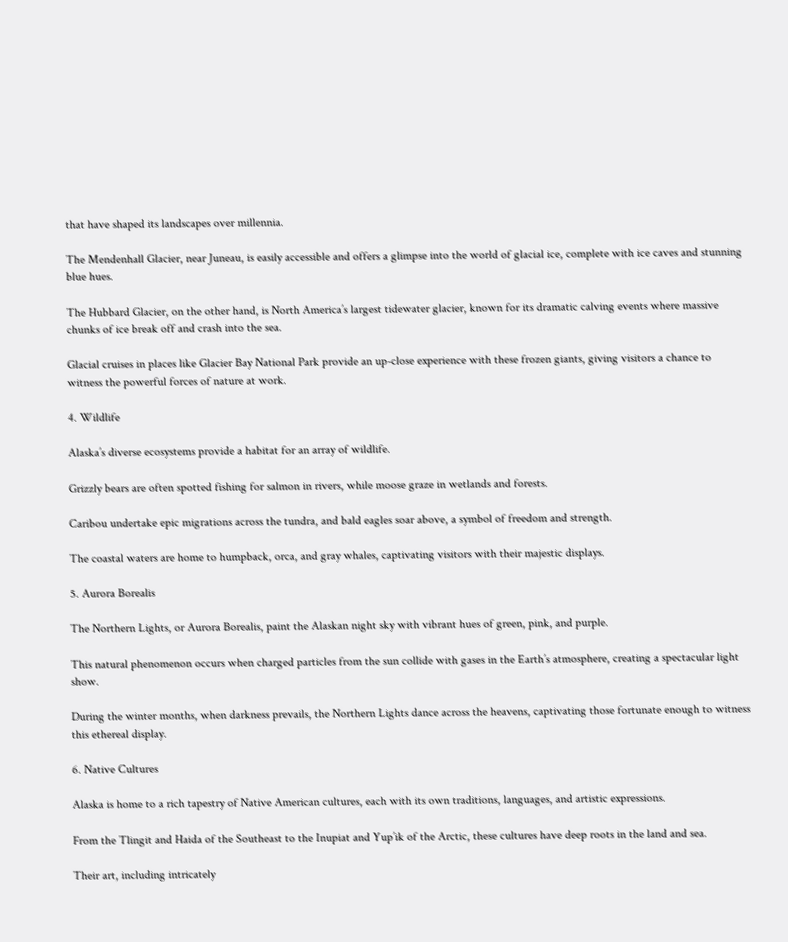that have shaped its landscapes over millennia.

The Mendenhall Glacier, near Juneau, is easily accessible and offers a glimpse into the world of glacial ice, complete with ice caves and stunning blue hues.

The Hubbard Glacier, on the other hand, is North America’s largest tidewater glacier, known for its dramatic calving events where massive chunks of ice break off and crash into the sea.

Glacial cruises in places like Glacier Bay National Park provide an up-close experience with these frozen giants, giving visitors a chance to witness the powerful forces of nature at work.

4. Wildlife

Alaska’s diverse ecosystems provide a habitat for an array of wildlife.

Grizzly bears are often spotted fishing for salmon in rivers, while moose graze in wetlands and forests.

Caribou undertake epic migrations across the tundra, and bald eagles soar above, a symbol of freedom and strength.

The coastal waters are home to humpback, orca, and gray whales, captivating visitors with their majestic displays.

5. Aurora Borealis

The Northern Lights, or Aurora Borealis, paint the Alaskan night sky with vibrant hues of green, pink, and purple.

This natural phenomenon occurs when charged particles from the sun collide with gases in the Earth’s atmosphere, creating a spectacular light show.

During the winter months, when darkness prevails, the Northern Lights dance across the heavens, captivating those fortunate enough to witness this ethereal display.

6. Native Cultures

Alaska is home to a rich tapestry of Native American cultures, each with its own traditions, languages, and artistic expressions.

From the Tlingit and Haida of the Southeast to the Inupiat and Yup’ik of the Arctic, these cultures have deep roots in the land and sea.

Their art, including intricately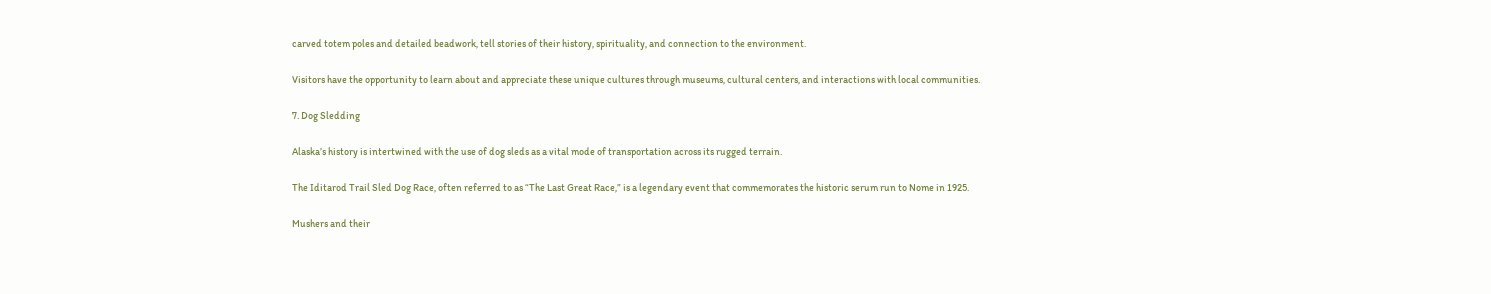carved totem poles and detailed beadwork, tell stories of their history, spirituality, and connection to the environment.

Visitors have the opportunity to learn about and appreciate these unique cultures through museums, cultural centers, and interactions with local communities.

7. Dog Sledding

Alaska’s history is intertwined with the use of dog sleds as a vital mode of transportation across its rugged terrain.

The Iditarod Trail Sled Dog Race, often referred to as “The Last Great Race,” is a legendary event that commemorates the historic serum run to Nome in 1925.

Mushers and their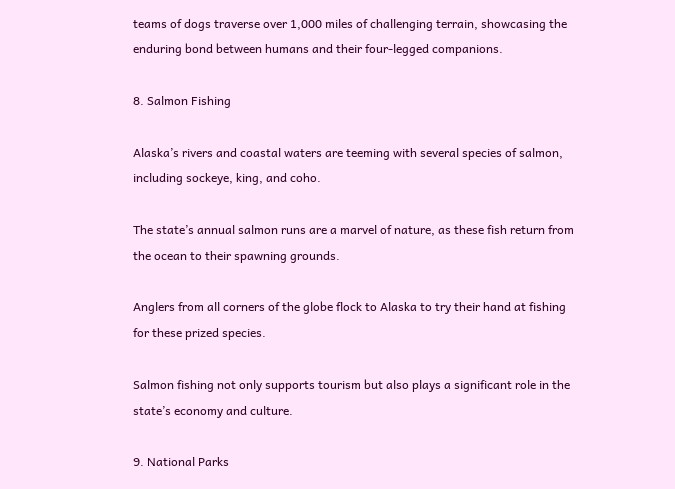teams of dogs traverse over 1,000 miles of challenging terrain, showcasing the enduring bond between humans and their four-legged companions.

8. Salmon Fishing

Alaska’s rivers and coastal waters are teeming with several species of salmon, including sockeye, king, and coho.

The state’s annual salmon runs are a marvel of nature, as these fish return from the ocean to their spawning grounds.

Anglers from all corners of the globe flock to Alaska to try their hand at fishing for these prized species.

Salmon fishing not only supports tourism but also plays a significant role in the state’s economy and culture.

9. National Parks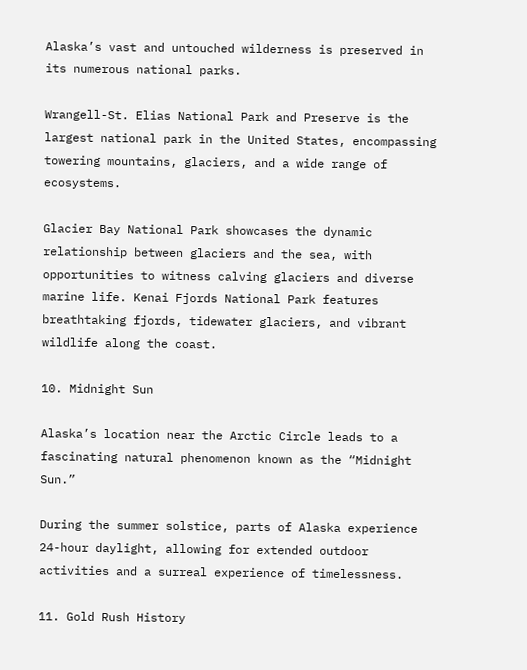Alaska’s vast and untouched wilderness is preserved in its numerous national parks.

Wrangell-St. Elias National Park and Preserve is the largest national park in the United States, encompassing towering mountains, glaciers, and a wide range of ecosystems.

Glacier Bay National Park showcases the dynamic relationship between glaciers and the sea, with opportunities to witness calving glaciers and diverse marine life. Kenai Fjords National Park features breathtaking fjords, tidewater glaciers, and vibrant wildlife along the coast.

10. Midnight Sun

Alaska’s location near the Arctic Circle leads to a fascinating natural phenomenon known as the “Midnight Sun.”

During the summer solstice, parts of Alaska experience 24-hour daylight, allowing for extended outdoor activities and a surreal experience of timelessness.

11. Gold Rush History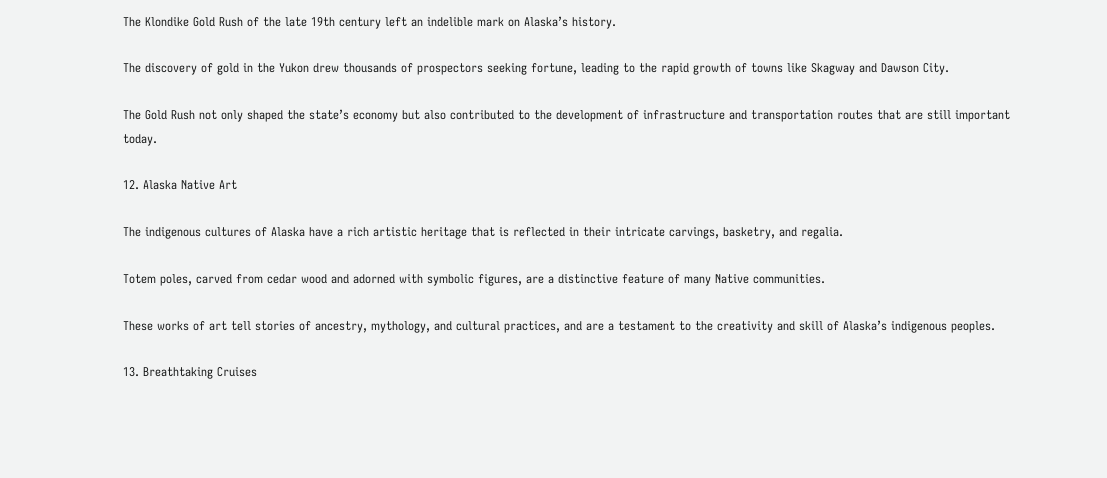The Klondike Gold Rush of the late 19th century left an indelible mark on Alaska’s history.

The discovery of gold in the Yukon drew thousands of prospectors seeking fortune, leading to the rapid growth of towns like Skagway and Dawson City.

The Gold Rush not only shaped the state’s economy but also contributed to the development of infrastructure and transportation routes that are still important today.

12. Alaska Native Art

The indigenous cultures of Alaska have a rich artistic heritage that is reflected in their intricate carvings, basketry, and regalia.

Totem poles, carved from cedar wood and adorned with symbolic figures, are a distinctive feature of many Native communities.

These works of art tell stories of ancestry, mythology, and cultural practices, and are a testament to the creativity and skill of Alaska’s indigenous peoples.

13. Breathtaking Cruises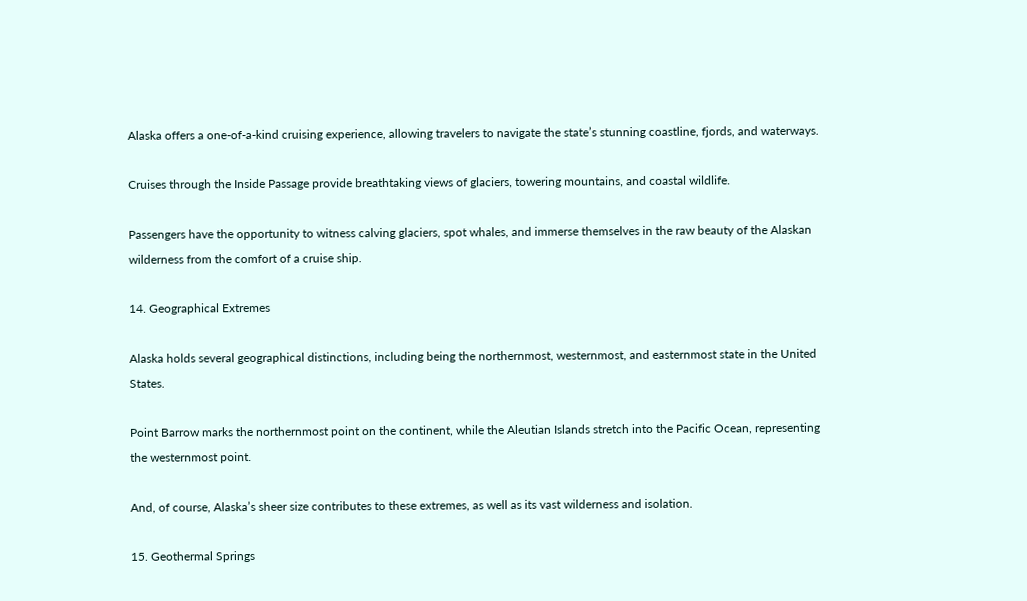Alaska offers a one-of-a-kind cruising experience, allowing travelers to navigate the state’s stunning coastline, fjords, and waterways.

Cruises through the Inside Passage provide breathtaking views of glaciers, towering mountains, and coastal wildlife.

Passengers have the opportunity to witness calving glaciers, spot whales, and immerse themselves in the raw beauty of the Alaskan wilderness from the comfort of a cruise ship.

14. Geographical Extremes

Alaska holds several geographical distinctions, including being the northernmost, westernmost, and easternmost state in the United States.

Point Barrow marks the northernmost point on the continent, while the Aleutian Islands stretch into the Pacific Ocean, representing the westernmost point.

And, of course, Alaska’s sheer size contributes to these extremes, as well as its vast wilderness and isolation.

15. Geothermal Springs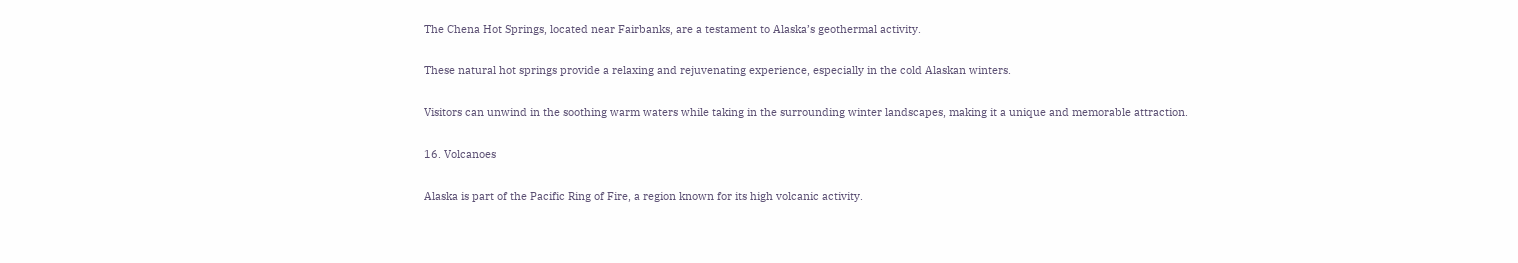The Chena Hot Springs, located near Fairbanks, are a testament to Alaska’s geothermal activity.

These natural hot springs provide a relaxing and rejuvenating experience, especially in the cold Alaskan winters.

Visitors can unwind in the soothing warm waters while taking in the surrounding winter landscapes, making it a unique and memorable attraction.

16. Volcanoes

Alaska is part of the Pacific Ring of Fire, a region known for its high volcanic activity.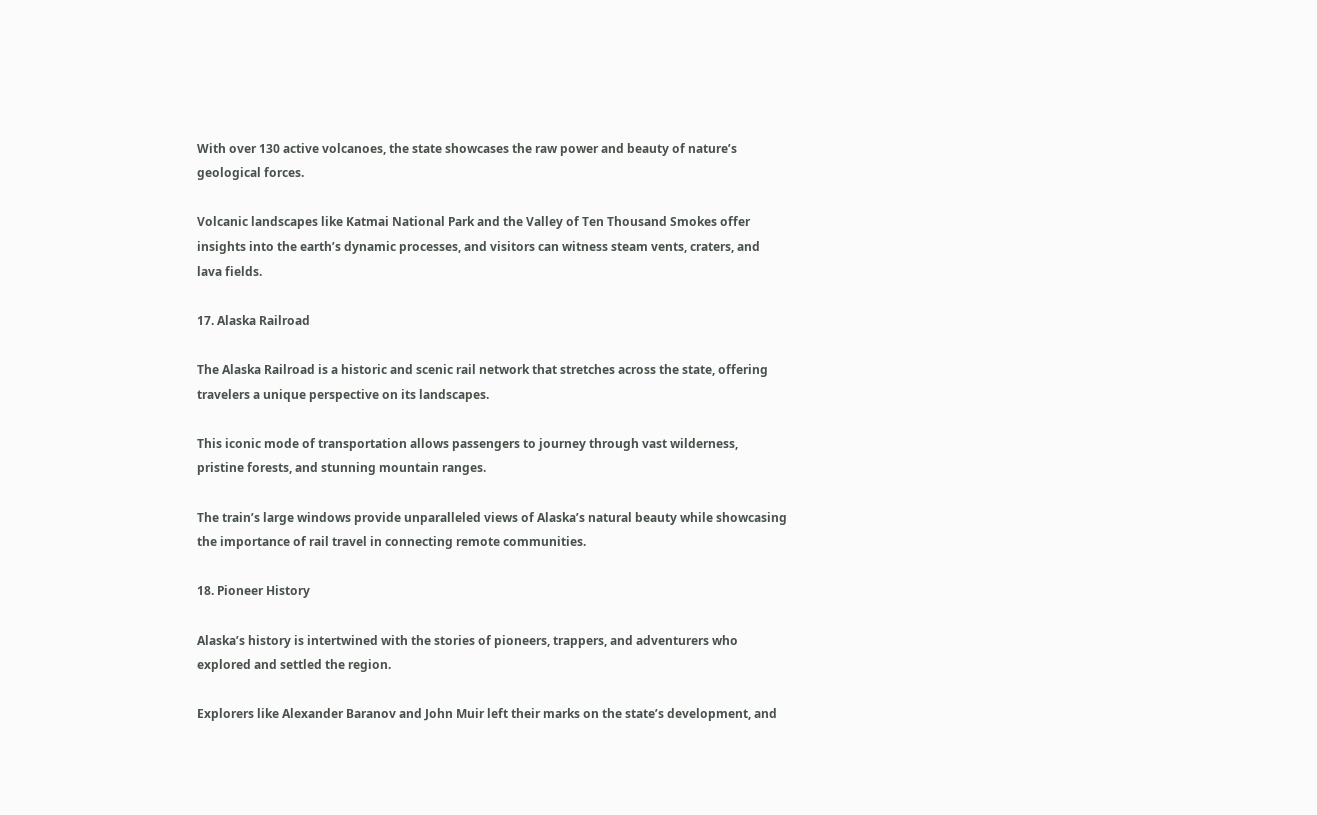With over 130 active volcanoes, the state showcases the raw power and beauty of nature’s geological forces.

Volcanic landscapes like Katmai National Park and the Valley of Ten Thousand Smokes offer insights into the earth’s dynamic processes, and visitors can witness steam vents, craters, and lava fields.

17. Alaska Railroad

The Alaska Railroad is a historic and scenic rail network that stretches across the state, offering travelers a unique perspective on its landscapes.

This iconic mode of transportation allows passengers to journey through vast wilderness, pristine forests, and stunning mountain ranges.

The train’s large windows provide unparalleled views of Alaska’s natural beauty while showcasing the importance of rail travel in connecting remote communities.

18. Pioneer History

Alaska’s history is intertwined with the stories of pioneers, trappers, and adventurers who explored and settled the region.

Explorers like Alexander Baranov and John Muir left their marks on the state’s development, and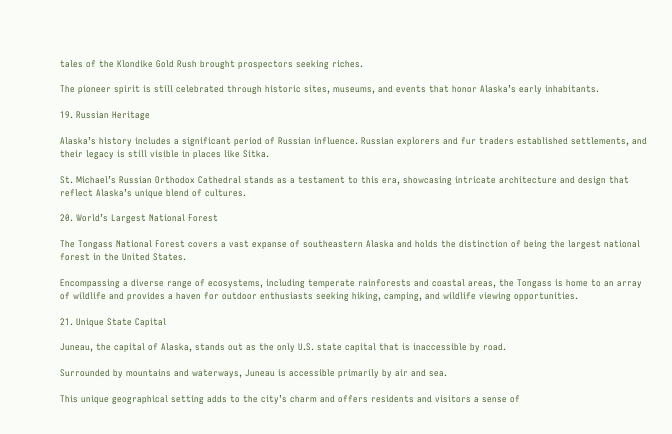tales of the Klondike Gold Rush brought prospectors seeking riches.

The pioneer spirit is still celebrated through historic sites, museums, and events that honor Alaska’s early inhabitants.

19. Russian Heritage

Alaska’s history includes a significant period of Russian influence. Russian explorers and fur traders established settlements, and their legacy is still visible in places like Sitka.

St. Michael’s Russian Orthodox Cathedral stands as a testament to this era, showcasing intricate architecture and design that reflect Alaska’s unique blend of cultures.

20. World’s Largest National Forest

The Tongass National Forest covers a vast expanse of southeastern Alaska and holds the distinction of being the largest national forest in the United States.

Encompassing a diverse range of ecosystems, including temperate rainforests and coastal areas, the Tongass is home to an array of wildlife and provides a haven for outdoor enthusiasts seeking hiking, camping, and wildlife viewing opportunities.

21. Unique State Capital

Juneau, the capital of Alaska, stands out as the only U.S. state capital that is inaccessible by road.

Surrounded by mountains and waterways, Juneau is accessible primarily by air and sea.

This unique geographical setting adds to the city’s charm and offers residents and visitors a sense of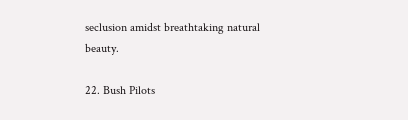seclusion amidst breathtaking natural beauty.

22. Bush Pilots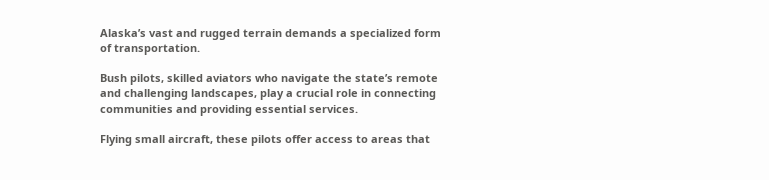Alaska’s vast and rugged terrain demands a specialized form of transportation.

Bush pilots, skilled aviators who navigate the state’s remote and challenging landscapes, play a crucial role in connecting communities and providing essential services.

Flying small aircraft, these pilots offer access to areas that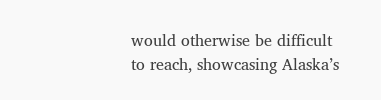would otherwise be difficult to reach, showcasing Alaska’s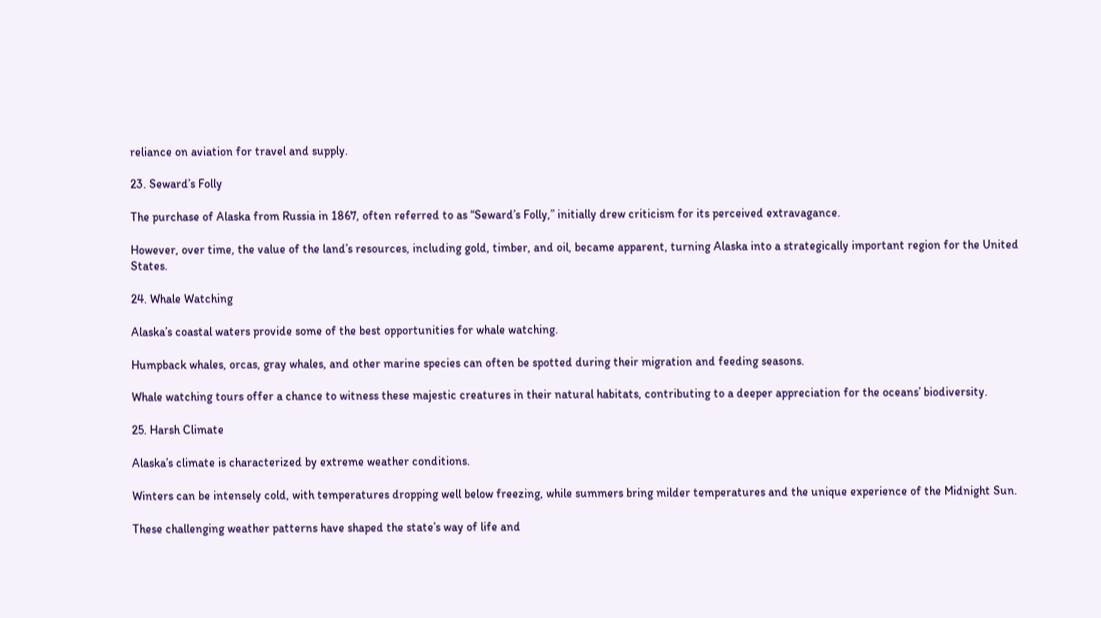reliance on aviation for travel and supply.

23. Seward’s Folly

The purchase of Alaska from Russia in 1867, often referred to as “Seward’s Folly,” initially drew criticism for its perceived extravagance.

However, over time, the value of the land’s resources, including gold, timber, and oil, became apparent, turning Alaska into a strategically important region for the United States.

24. Whale Watching

Alaska’s coastal waters provide some of the best opportunities for whale watching.

Humpback whales, orcas, gray whales, and other marine species can often be spotted during their migration and feeding seasons.

Whale watching tours offer a chance to witness these majestic creatures in their natural habitats, contributing to a deeper appreciation for the oceans’ biodiversity.

25. Harsh Climate

Alaska’s climate is characterized by extreme weather conditions.

Winters can be intensely cold, with temperatures dropping well below freezing, while summers bring milder temperatures and the unique experience of the Midnight Sun.

These challenging weather patterns have shaped the state’s way of life and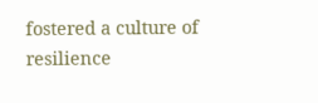fostered a culture of resilience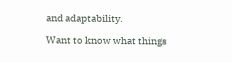and adaptability.

Want to know what things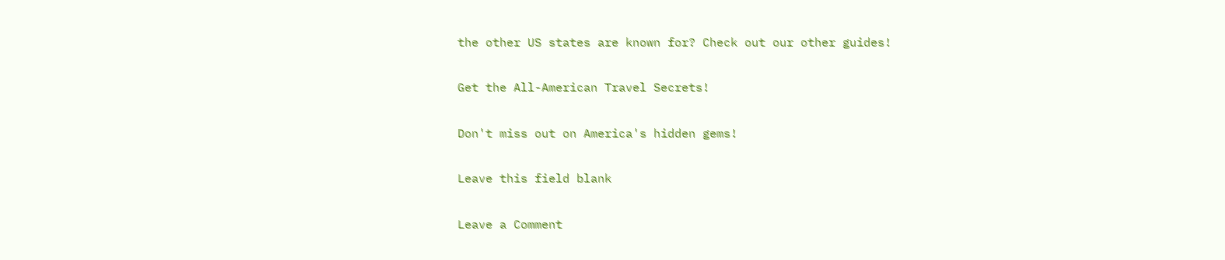the other US states are known for? Check out our other guides!

Get the All-American Travel Secrets!

Don't miss out on America's hidden gems!

Leave this field blank

Leave a Comment